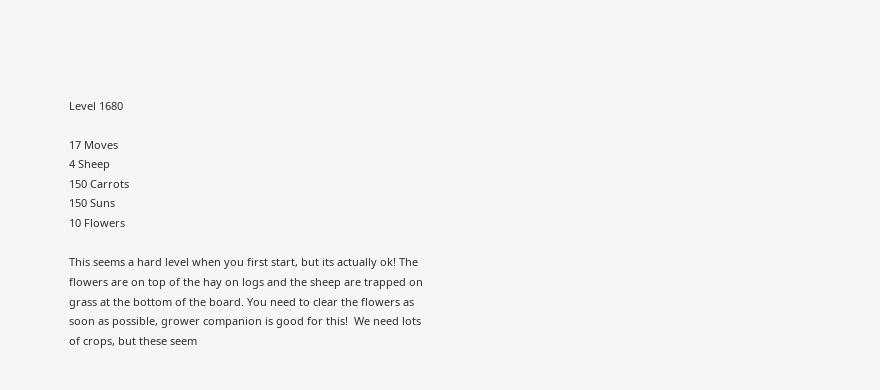Level 1680

17 Moves
4 Sheep
150 Carrots
150 Suns
10 Flowers

This seems a hard level when you first start, but its actually ok! The flowers are on top of the hay on logs and the sheep are trapped on grass at the bottom of the board. You need to clear the flowers as soon as possible, grower companion is good for this!  We need lots of crops, but these seem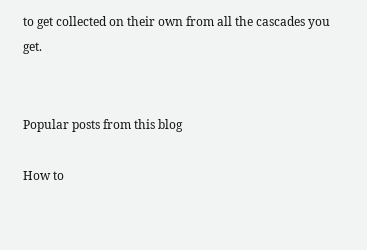to get collected on their own from all the cascades you get.


Popular posts from this blog

How to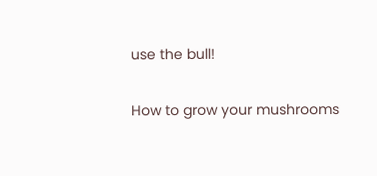use the bull!

How to grow your mushrooms